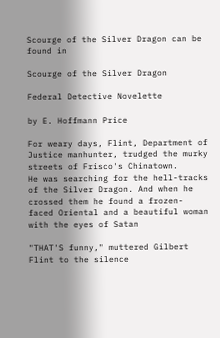Scourge of the Silver Dragon can be found in

Scourge of the Silver Dragon

Federal Detective Novelette

by E. Hoffmann Price

For weary days, Flint, Department of Justice manhunter, trudged the murky streets of Frisco's Chinatown.
He was searching for the hell-tracks of the Silver Dragon. And when he crossed them he found a frozen-
faced Oriental and a beautiful woman with the eyes of Satan

"THAT'S funny," muttered Gilbert Flint to the silence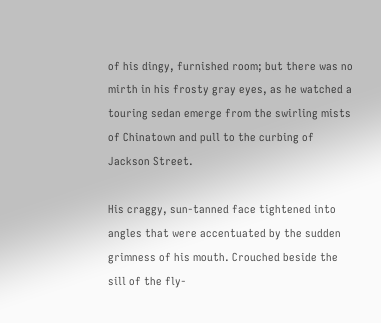of his dingy, furnished room; but there was no mirth in his frosty gray eyes, as he watched a touring sedan emerge from the swirling mists of Chinatown and pull to the curbing of Jackson Street.

His craggy, sun-tanned face tightened into angles that were accentuated by the sudden grimness of his mouth. Crouched beside the sill of the fly-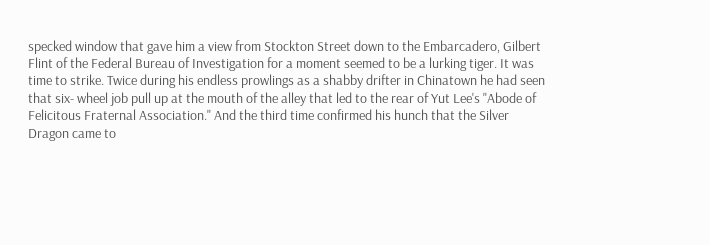specked window that gave him a view from Stockton Street down to the Embarcadero, Gilbert Flint of the Federal Bureau of Investigation for a moment seemed to be a lurking tiger. It was time to strike. Twice during his endless prowlings as a shabby drifter in Chinatown he had seen that six- wheel job pull up at the mouth of the alley that led to the rear of Yut Lee's "Abode of Felicitous Fraternal Association." And the third time confirmed his hunch that the Silver Dragon came to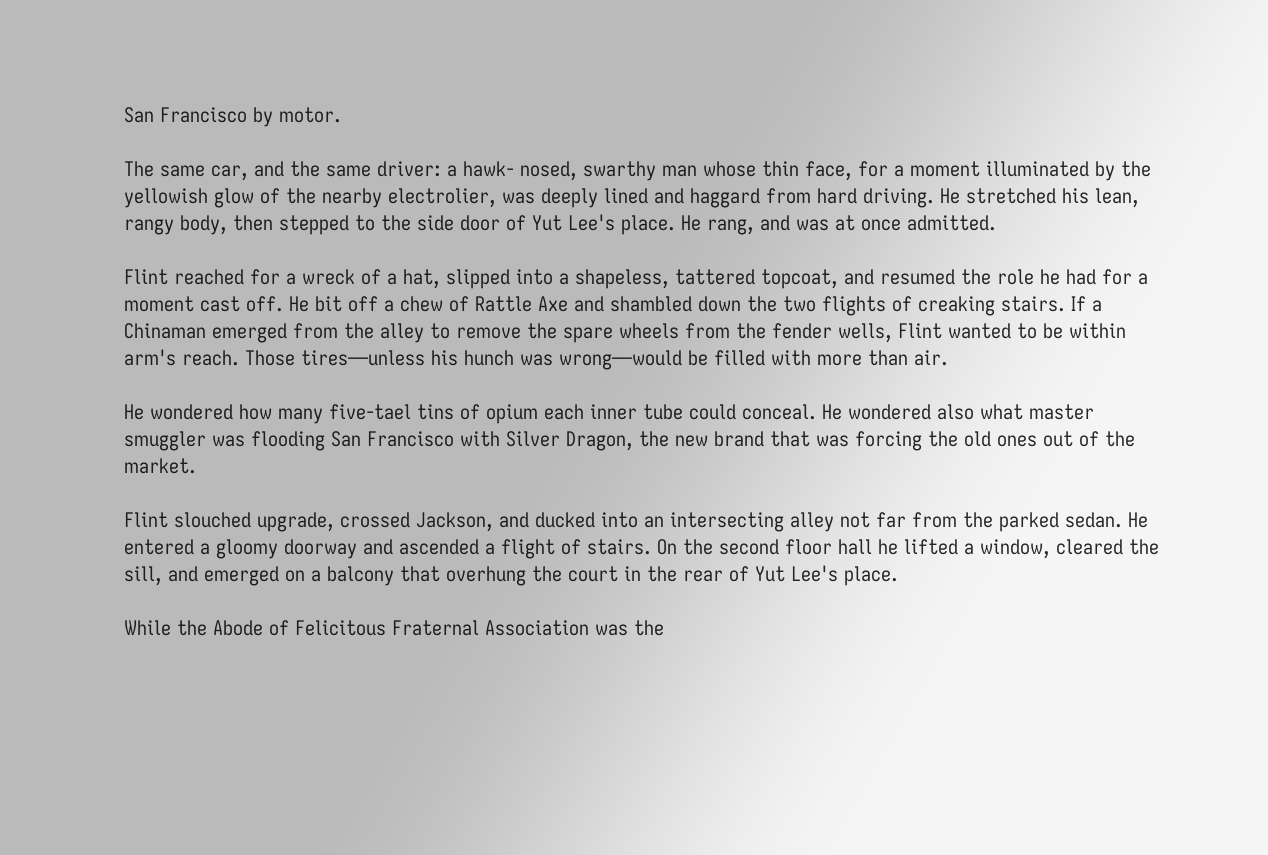San Francisco by motor.

The same car, and the same driver: a hawk- nosed, swarthy man whose thin face, for a moment illuminated by the yellowish glow of the nearby electrolier, was deeply lined and haggard from hard driving. He stretched his lean, rangy body, then stepped to the side door of Yut Lee's place. He rang, and was at once admitted.

Flint reached for a wreck of a hat, slipped into a shapeless, tattered topcoat, and resumed the role he had for a moment cast off. He bit off a chew of Rattle Axe and shambled down the two flights of creaking stairs. If a Chinaman emerged from the alley to remove the spare wheels from the fender wells, Flint wanted to be within arm's reach. Those tires—unless his hunch was wrong—would be filled with more than air.

He wondered how many five-tael tins of opium each inner tube could conceal. He wondered also what master smuggler was flooding San Francisco with Silver Dragon, the new brand that was forcing the old ones out of the market.

Flint slouched upgrade, crossed Jackson, and ducked into an intersecting alley not far from the parked sedan. He entered a gloomy doorway and ascended a flight of stairs. On the second floor hall he lifted a window, cleared the sill, and emerged on a balcony that overhung the court in the rear of Yut Lee's place.

While the Abode of Felicitous Fraternal Association was the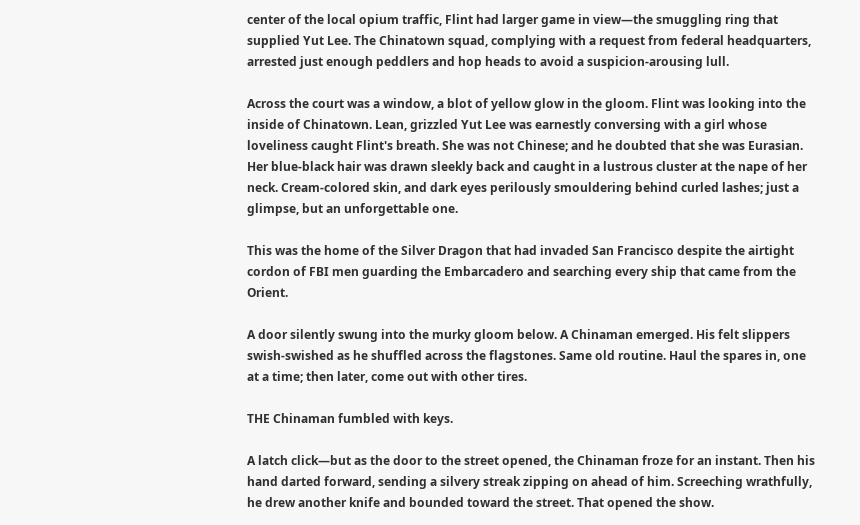center of the local opium traffic, Flint had larger game in view—the smuggling ring that supplied Yut Lee. The Chinatown squad, complying with a request from federal headquarters, arrested just enough peddlers and hop heads to avoid a suspicion-arousing lull.

Across the court was a window, a blot of yellow glow in the gloom. Flint was looking into the inside of Chinatown. Lean, grizzled Yut Lee was earnestly conversing with a girl whose loveliness caught Flint's breath. She was not Chinese; and he doubted that she was Eurasian. Her blue-black hair was drawn sleekly back and caught in a lustrous cluster at the nape of her neck. Cream-colored skin, and dark eyes perilously smouldering behind curled lashes; just a glimpse, but an unforgettable one.

This was the home of the Silver Dragon that had invaded San Francisco despite the airtight cordon of FBI men guarding the Embarcadero and searching every ship that came from the Orient.

A door silently swung into the murky gloom below. A Chinaman emerged. His felt slippers swish-swished as he shuffled across the flagstones. Same old routine. Haul the spares in, one at a time; then later, come out with other tires.

THE Chinaman fumbled with keys.

A latch click—but as the door to the street opened, the Chinaman froze for an instant. Then his hand darted forward, sending a silvery streak zipping on ahead of him. Screeching wrathfully, he drew another knife and bounded toward the street. That opened the show.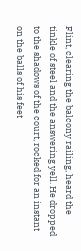Flint, clearing the balcony railing, heard the tinkle of steel and the answering yell. He dropped to the shadows of the court, rocked for an instant on the balls of his feet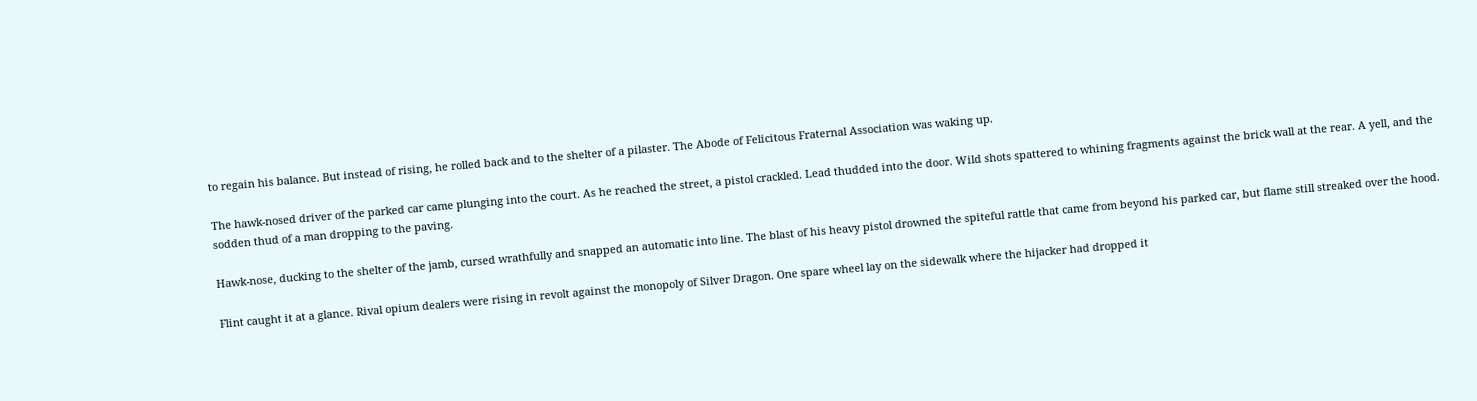to regain his balance. But instead of rising, he rolled back and to the shelter of a pilaster. The Abode of Felicitous Fraternal Association was waking up.

The hawk-nosed driver of the parked car came plunging into the court. As he reached the street, a pistol crackled. Lead thudded into the door. Wild shots spattered to whining fragments against the brick wall at the rear. A yell, and the sodden thud of a man dropping to the paving.

Hawk-nose, ducking to the shelter of the jamb, cursed wrathfully and snapped an automatic into line. The blast of his heavy pistol drowned the spiteful rattle that came from beyond his parked car, but flame still streaked over the hood.

Flint caught it at a glance. Rival opium dealers were rising in revolt against the monopoly of Silver Dragon. One spare wheel lay on the sidewalk where the hijacker had dropped it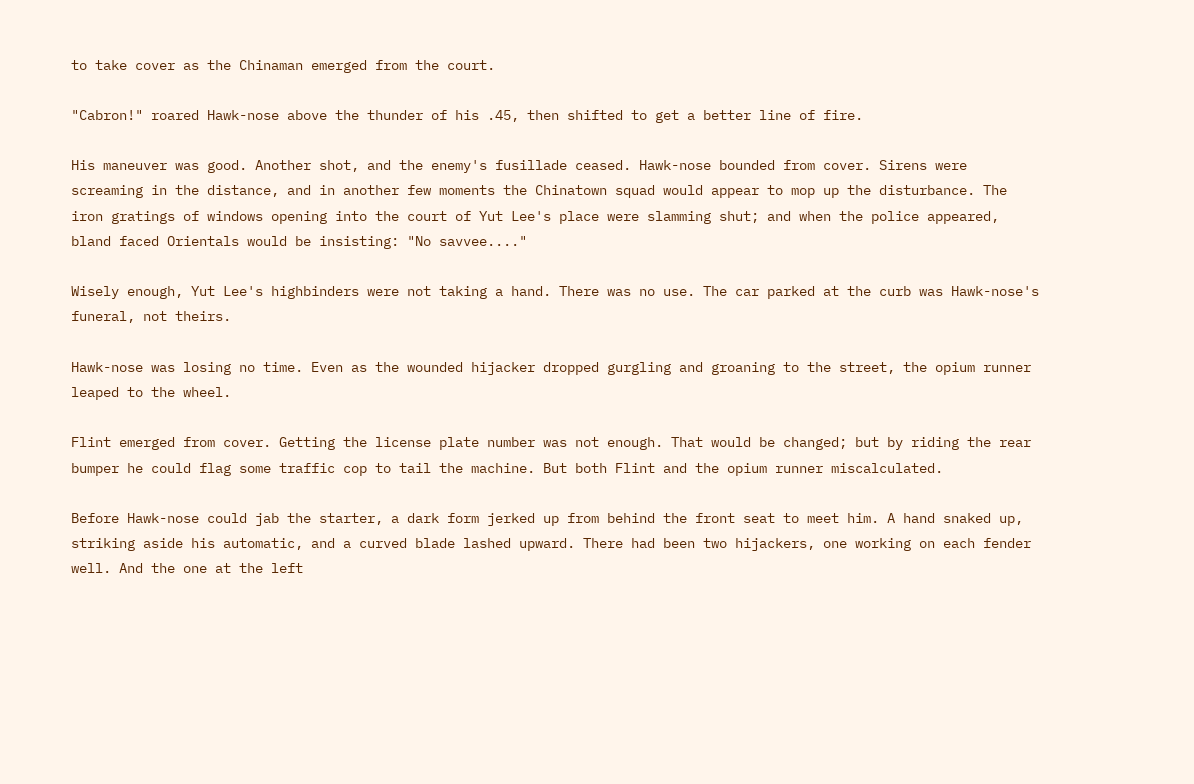to take cover as the Chinaman emerged from the court.

"Cabron!" roared Hawk-nose above the thunder of his .45, then shifted to get a better line of fire.

His maneuver was good. Another shot, and the enemy's fusillade ceased. Hawk-nose bounded from cover. Sirens were screaming in the distance, and in another few moments the Chinatown squad would appear to mop up the disturbance. The iron gratings of windows opening into the court of Yut Lee's place were slamming shut; and when the police appeared, bland faced Orientals would be insisting: "No savvee...."

Wisely enough, Yut Lee's highbinders were not taking a hand. There was no use. The car parked at the curb was Hawk-nose's funeral, not theirs.

Hawk-nose was losing no time. Even as the wounded hijacker dropped gurgling and groaning to the street, the opium runner leaped to the wheel.

Flint emerged from cover. Getting the license plate number was not enough. That would be changed; but by riding the rear bumper he could flag some traffic cop to tail the machine. But both Flint and the opium runner miscalculated.

Before Hawk-nose could jab the starter, a dark form jerked up from behind the front seat to meet him. A hand snaked up, striking aside his automatic, and a curved blade lashed upward. There had been two hijackers, one working on each fender well. And the one at the left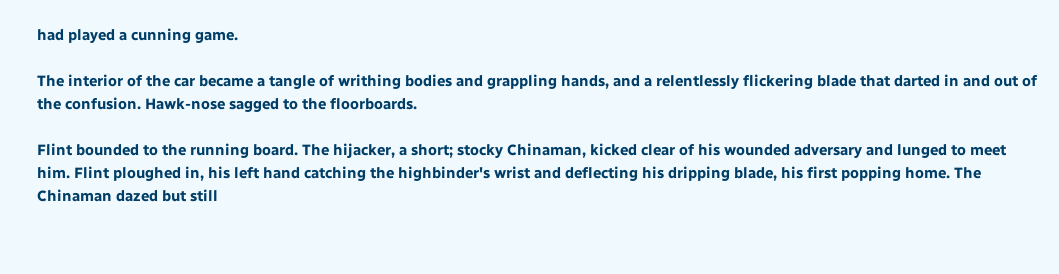had played a cunning game.

The interior of the car became a tangle of writhing bodies and grappling hands, and a relentlessly flickering blade that darted in and out of the confusion. Hawk-nose sagged to the floorboards.

Flint bounded to the running board. The hijacker, a short; stocky Chinaman, kicked clear of his wounded adversary and lunged to meet him. Flint ploughed in, his left hand catching the highbinder's wrist and deflecting his dripping blade, his first popping home. The Chinaman dazed but still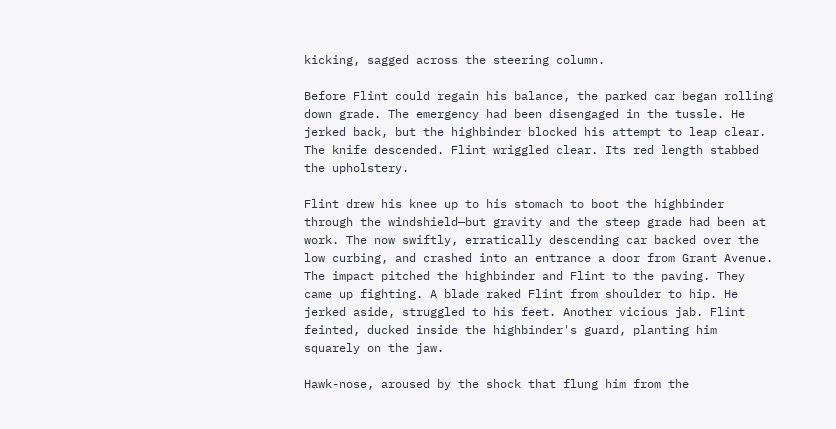kicking, sagged across the steering column.

Before Flint could regain his balance, the parked car began rolling down grade. The emergency had been disengaged in the tussle. He jerked back, but the highbinder blocked his attempt to leap clear. The knife descended. Flint wriggled clear. Its red length stabbed the upholstery.

Flint drew his knee up to his stomach to boot the highbinder through the windshield—but gravity and the steep grade had been at work. The now swiftly, erratically descending car backed over the low curbing, and crashed into an entrance a door from Grant Avenue. The impact pitched the highbinder and Flint to the paving. They came up fighting. A blade raked Flint from shoulder to hip. He jerked aside, struggled to his feet. Another vicious jab. Flint feinted, ducked inside the highbinder's guard, planting him squarely on the jaw.

Hawk-nose, aroused by the shock that flung him from the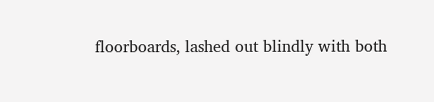floorboards, lashed out blindly with both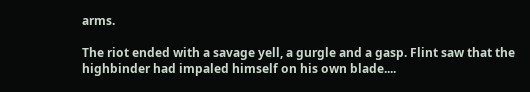arms.

The riot ended with a savage yell, a gurgle and a gasp. Flint saw that the highbinder had impaled himself on his own blade....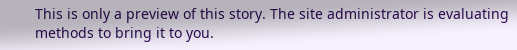This is only a preview of this story. The site administrator is evaluating methods to bring it to you.